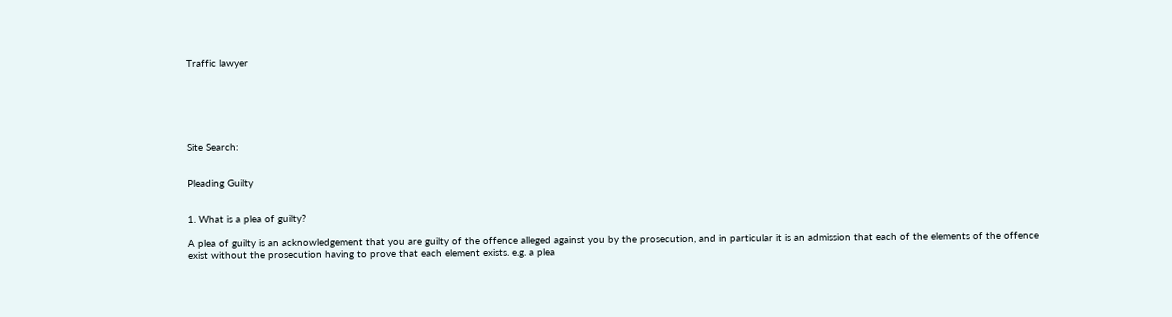Traffic lawyer






Site Search:


Pleading Guilty


1. What is a plea of guilty?

A plea of guilty is an acknowledgement that you are guilty of the offence alleged against you by the prosecution, and in particular it is an admission that each of the elements of the offence exist without the prosecution having to prove that each element exists. e.g. a plea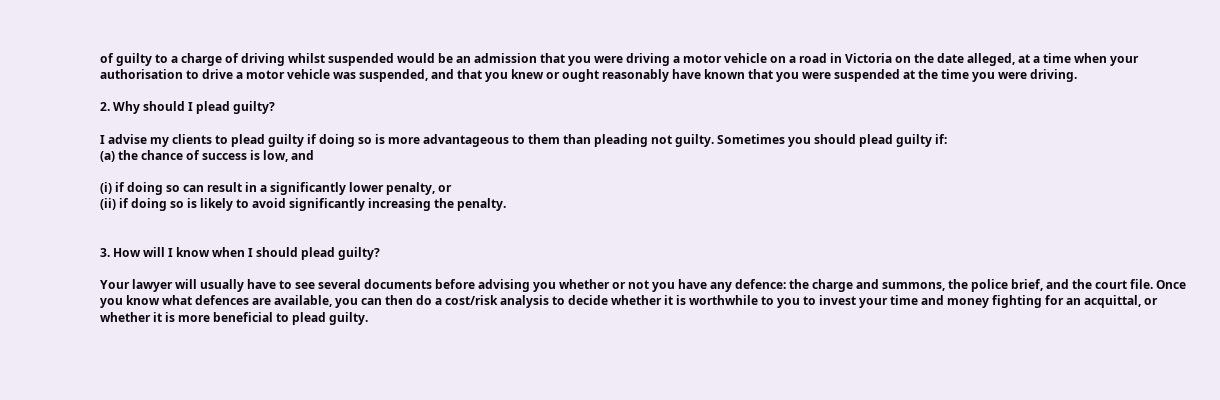of guilty to a charge of driving whilst suspended would be an admission that you were driving a motor vehicle on a road in Victoria on the date alleged, at a time when your authorisation to drive a motor vehicle was suspended, and that you knew or ought reasonably have known that you were suspended at the time you were driving.

2. Why should I plead guilty?

I advise my clients to plead guilty if doing so is more advantageous to them than pleading not guilty. Sometimes you should plead guilty if:
(a) the chance of success is low, and

(i) if doing so can result in a significantly lower penalty, or
(ii) if doing so is likely to avoid significantly increasing the penalty.


3. How will I know when I should plead guilty?

Your lawyer will usually have to see several documents before advising you whether or not you have any defence: the charge and summons, the police brief, and the court file. Once you know what defences are available, you can then do a cost/risk analysis to decide whether it is worthwhile to you to invest your time and money fighting for an acquittal, or whether it is more beneficial to plead guilty.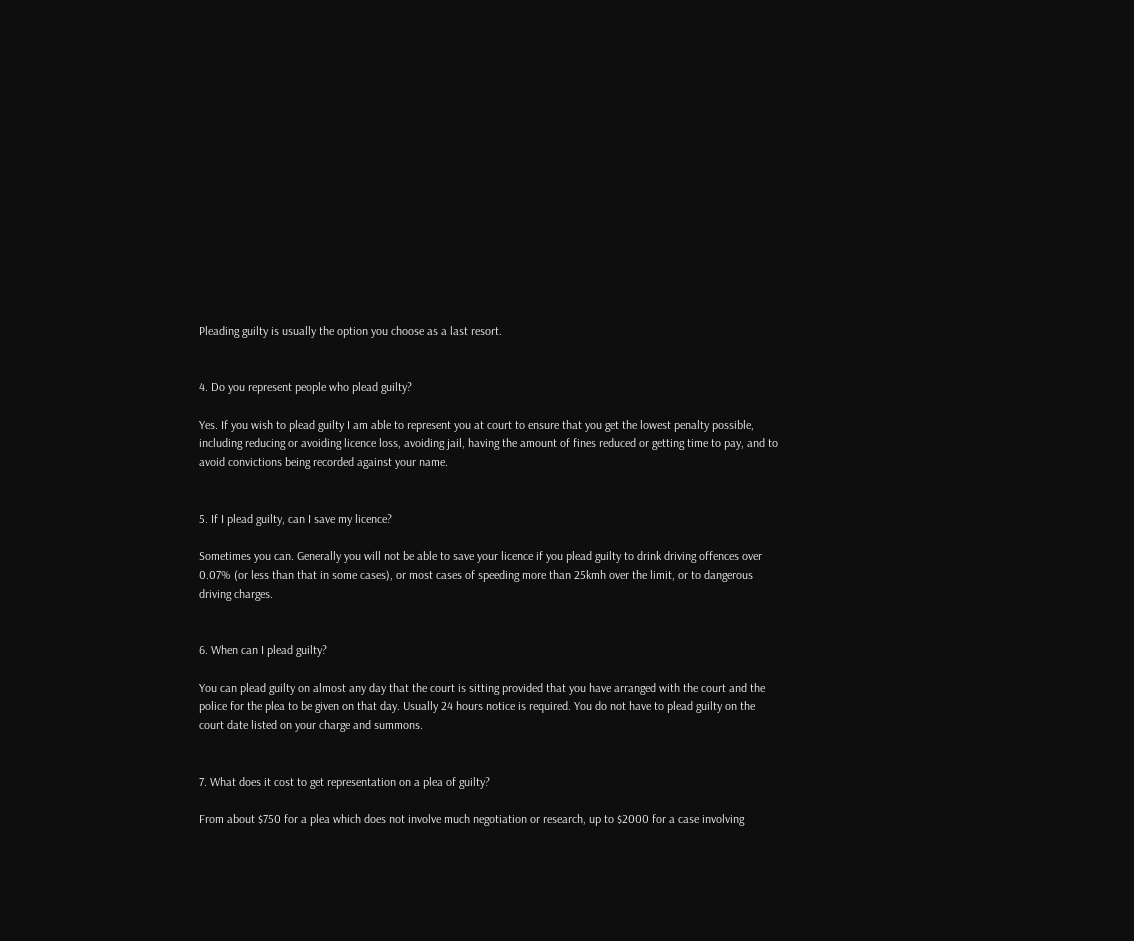Pleading guilty is usually the option you choose as a last resort.


4. Do you represent people who plead guilty?

Yes. If you wish to plead guilty I am able to represent you at court to ensure that you get the lowest penalty possible, including reducing or avoiding licence loss, avoiding jail, having the amount of fines reduced or getting time to pay, and to avoid convictions being recorded against your name.


5. If I plead guilty, can I save my licence?

Sometimes you can. Generally you will not be able to save your licence if you plead guilty to drink driving offences over 0.07% (or less than that in some cases), or most cases of speeding more than 25kmh over the limit, or to dangerous driving charges.


6. When can I plead guilty?

You can plead guilty on almost any day that the court is sitting provided that you have arranged with the court and the police for the plea to be given on that day. Usually 24 hours notice is required. You do not have to plead guilty on the court date listed on your charge and summons.


7. What does it cost to get representation on a plea of guilty?

From about $750 for a plea which does not involve much negotiation or research, up to $2000 for a case involving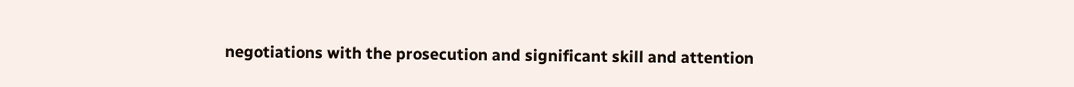negotiations with the prosecution and significant skill and attention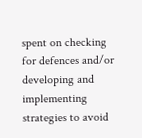spent on checking for defences and/or developing and implementing strategies to avoid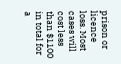prison or licence loss. Most cases will cost less than $1100 in total for a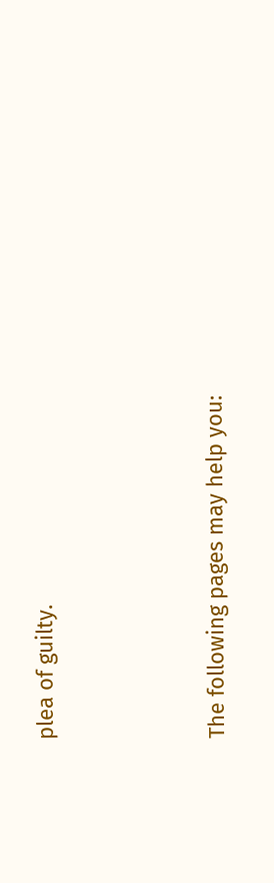plea of guilty.



The following pages may help you: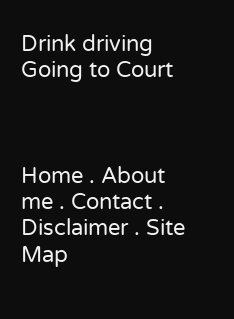Drink driving
Going to Court



Home . About me . Contact . Disclaimer . Site Map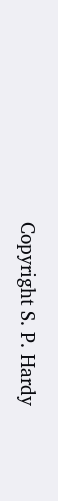Copyright S. P. Hardy